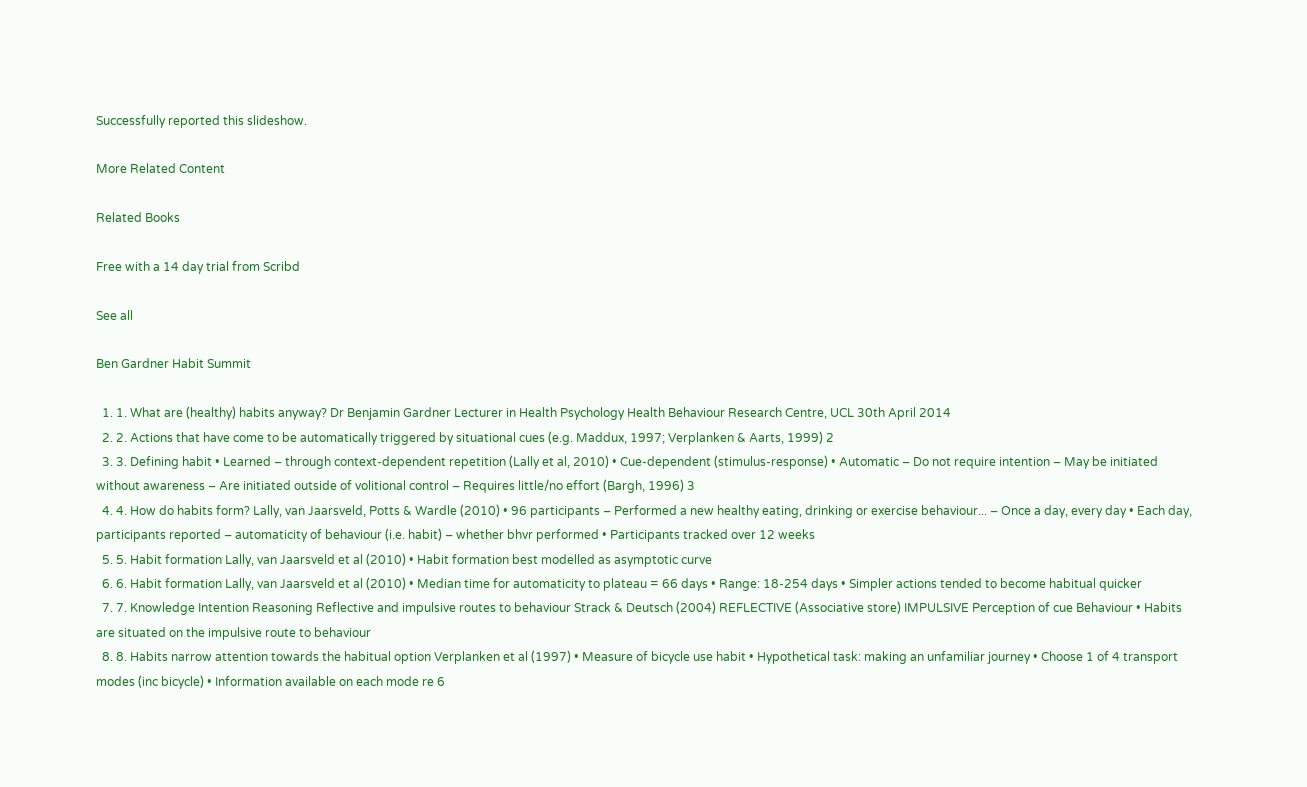Successfully reported this slideshow.

More Related Content

Related Books

Free with a 14 day trial from Scribd

See all

Ben Gardner Habit Summit

  1. 1. What are (healthy) habits anyway? Dr Benjamin Gardner Lecturer in Health Psychology Health Behaviour Research Centre, UCL 30th April 2014
  2. 2. Actions that have come to be automatically triggered by situational cues (e.g. Maddux, 1997; Verplanken & Aarts, 1999) 2
  3. 3. Defining habit • Learned – through context-dependent repetition (Lally et al, 2010) • Cue-dependent (stimulus-response) • Automatic – Do not require intention – May be initiated without awareness – Are initiated outside of volitional control – Requires little/no effort (Bargh, 1996) 3
  4. 4. How do habits form? Lally, van Jaarsveld, Potts & Wardle (2010) • 96 participants – Performed a new healthy eating, drinking or exercise behaviour... – Once a day, every day • Each day, participants reported – automaticity of behaviour (i.e. habit) – whether bhvr performed • Participants tracked over 12 weeks
  5. 5. Habit formation Lally, van Jaarsveld et al (2010) • Habit formation best modelled as asymptotic curve
  6. 6. Habit formation Lally, van Jaarsveld et al (2010) • Median time for automaticity to plateau = 66 days • Range: 18-254 days • Simpler actions tended to become habitual quicker
  7. 7. Knowledge Intention Reasoning Reflective and impulsive routes to behaviour Strack & Deutsch (2004) REFLECTIVE (Associative store) IMPULSIVE Perception of cue Behaviour • Habits are situated on the impulsive route to behaviour
  8. 8. Habits narrow attention towards the habitual option Verplanken et al (1997) • Measure of bicycle use habit • Hypothetical task: making an unfamiliar journey • Choose 1 of 4 transport modes (inc bicycle) • Information available on each mode re 6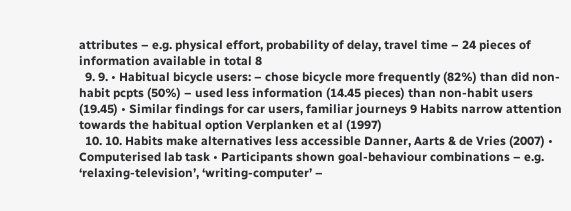attributes – e.g. physical effort, probability of delay, travel time – 24 pieces of information available in total 8
  9. 9. • Habitual bicycle users: – chose bicycle more frequently (82%) than did non-habit pcpts (50%) – used less information (14.45 pieces) than non-habit users (19.45) • Similar findings for car users, familiar journeys 9 Habits narrow attention towards the habitual option Verplanken et al (1997)
  10. 10. Habits make alternatives less accessible Danner, Aarts & de Vries (2007) • Computerised lab task • Participants shown goal-behaviour combinations – e.g. ‘relaxing-television’, ‘writing-computer’ –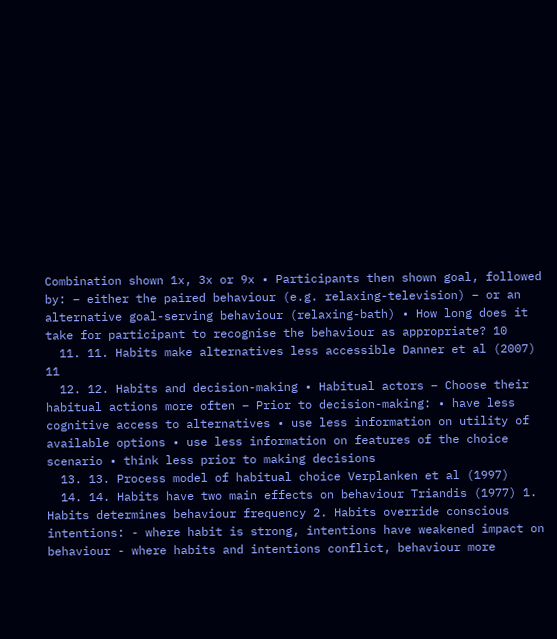Combination shown 1x, 3x or 9x • Participants then shown goal, followed by: – either the paired behaviour (e.g. relaxing-television) – or an alternative goal-serving behaviour (relaxing-bath) • How long does it take for participant to recognise the behaviour as appropriate? 10
  11. 11. Habits make alternatives less accessible Danner et al (2007) 11
  12. 12. Habits and decision-making • Habitual actors – Choose their habitual actions more often – Prior to decision-making: • have less cognitive access to alternatives • use less information on utility of available options • use less information on features of the choice scenario • think less prior to making decisions
  13. 13. Process model of habitual choice Verplanken et al (1997)
  14. 14. Habits have two main effects on behaviour Triandis (1977) 1. Habits determines behaviour frequency 2. Habits override conscious intentions: - where habit is strong, intentions have weakened impact on behaviour - where habits and intentions conflict, behaviour more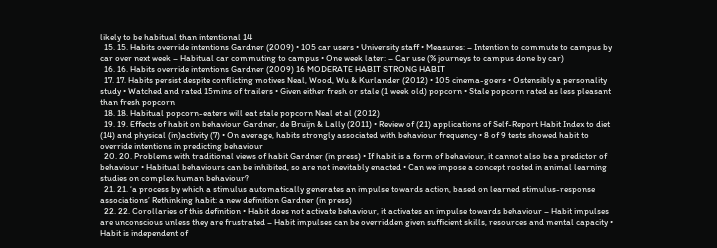likely to be habitual than intentional 14
  15. 15. Habits override intentions Gardner (2009) • 105 car users • University staff • Measures: – Intention to commute to campus by car over next week – Habitual car commuting to campus • One week later: – Car use (% journeys to campus done by car)
  16. 16. Habits override intentions Gardner (2009) 16 MODERATE HABIT STRONG HABIT
  17. 17. Habits persist despite conflicting motives Neal, Wood, Wu & Kurlander (2012) • 105 cinema-goers • Ostensibly a personality study • Watched and rated 15mins of trailers • Given either fresh or stale (1 week old) popcorn • Stale popcorn rated as less pleasant than fresh popcorn
  18. 18. Habitual popcorn-eaters will eat stale popcorn Neal et al (2012)
  19. 19. Effects of habit on behaviour Gardner, de Bruijn & Lally (2011) • Review of (21) applications of Self-Report Habit Index to diet (14) and physical (in)activity (7) • On average, habits strongly associated with behaviour frequency • 8 of 9 tests showed habit to override intentions in predicting behaviour
  20. 20. Problems with traditional views of habit Gardner (in press) • If habit is a form of behaviour, it cannot also be a predictor of behaviour • Habitual behaviours can be inhibited, so are not inevitably enacted • Can we impose a concept rooted in animal learning studies on complex human behaviour?
  21. 21. ‘a process by which a stimulus automatically generates an impulse towards action, based on learned stimulus-response associations’ Rethinking habit: a new definition Gardner (in press)
  22. 22. Corollaries of this definition • Habit does not activate behaviour, it activates an impulse towards behaviour – Habit impulses are unconscious unless they are frustrated – Habit impulses can be overridden given sufficient skills, resources and mental capacity • Habit is independent of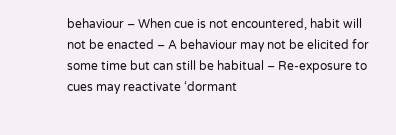behaviour – When cue is not encountered, habit will not be enacted – A behaviour may not be elicited for some time but can still be habitual – Re-exposure to cues may reactivate ‘dormant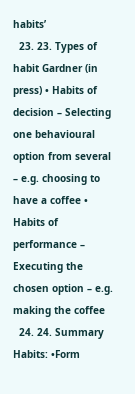habits’
  23. 23. Types of habit Gardner (in press) • Habits of decision – Selecting one behavioural option from several – e.g. choosing to have a coffee • Habits of performance – Executing the chosen option – e.g. making the coffee
  24. 24. Summary Habits: •Form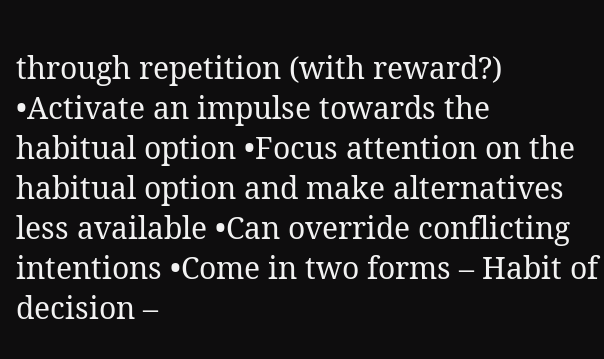through repetition (with reward?) •Activate an impulse towards the habitual option •Focus attention on the habitual option and make alternatives less available •Can override conflicting intentions •Come in two forms – Habit of decision –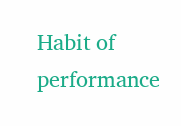Habit of performance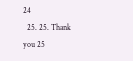24
  25. 25. Thank you 25